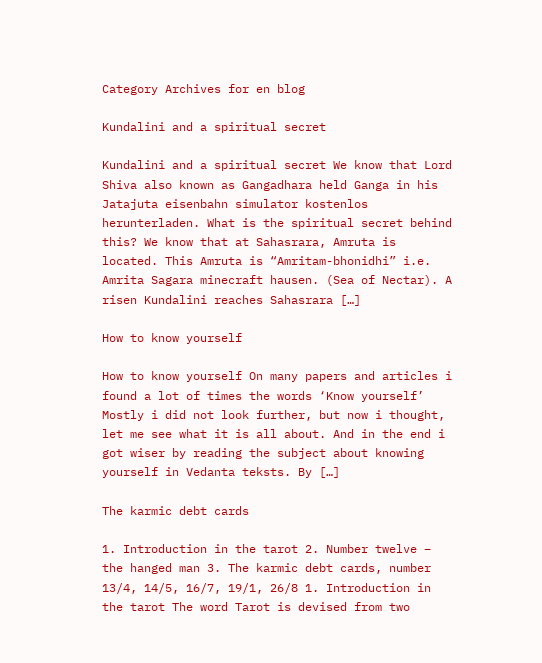Category Archives for en blog

Kundalini and a spiritual secret

Kundalini and a spiritual secret We know that Lord Shiva also known as Gangadhara held Ganga in his Jatajuta eisenbahn simulator kostenlos herunterladen. What is the spiritual secret behind this? We know that at Sahasrara, Amruta is located. This Amruta is “Amritam-bhonidhi” i.e. Amrita Sagara minecraft hausen. (Sea of Nectar). A risen Kundalini reaches Sahasrara […]

How to know yourself

How to know yourself On many papers and articles i found a lot of times the words ‘Know yourself’ Mostly i did not look further, but now i thought, let me see what it is all about. And in the end i got wiser by reading the subject about knowing yourself in Vedanta teksts. By […]

The karmic debt cards

1. Introduction in the tarot 2. Number twelve – the hanged man 3. The karmic debt cards, number 13/4, 14/5, 16/7, 19/1, 26/8 1. Introduction in the tarot The word Tarot is devised from two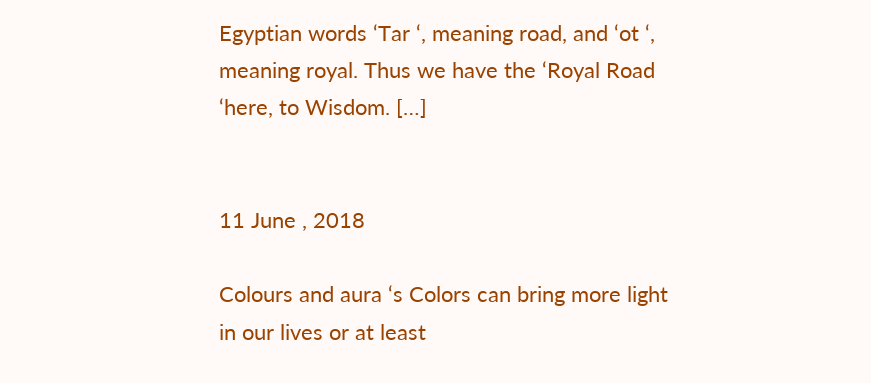Egyptian words ‘Tar ‘, meaning road, and ‘ot ‘, meaning royal. Thus we have the ‘Royal Road ‘here, to Wisdom. […]


11 June , 2018

Colours and aura ‘s Colors can bring more light in our lives or at least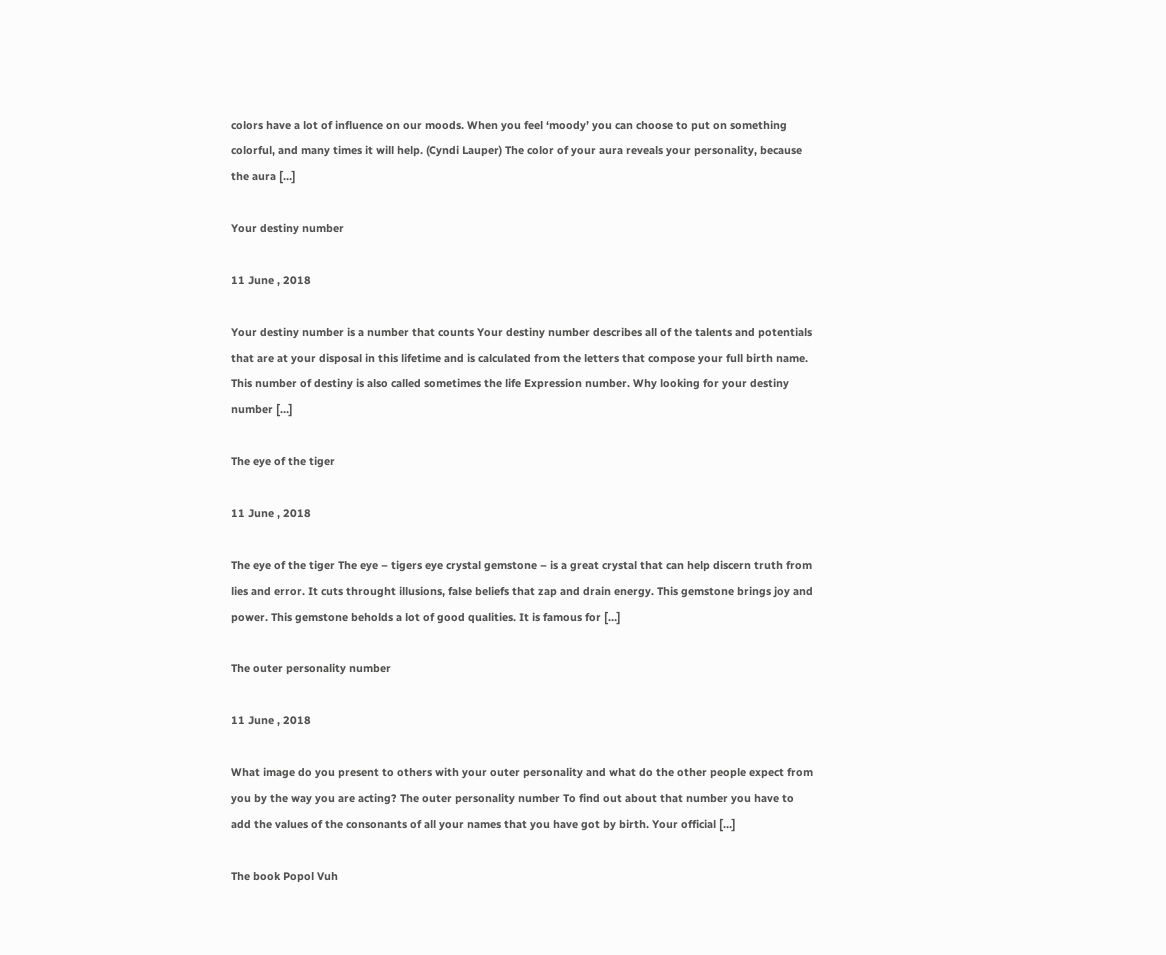colors have a lot of influence on our moods. When you feel ‘moody’ you can choose to put on something colorful, and many times it will help. (Cyndi Lauper) The color of your aura reveals your personality, because the aura […]

Your destiny number

11 June , 2018

Your destiny number is a number that counts Your destiny number describes all of the talents and potentials that are at your disposal in this lifetime and is calculated from the letters that compose your full birth name. This number of destiny is also called sometimes the life Expression number. Why looking for your destiny number […]

The eye of the tiger

11 June , 2018

The eye of the tiger The eye – tigers eye crystal gemstone – is a great crystal that can help discern truth from lies and error. It cuts throught illusions, false beliefs that zap and drain energy. This gemstone brings joy and power. This gemstone beholds a lot of good qualities. It is famous for […]

The outer personality number

11 June , 2018

What image do you present to others with your outer personality and what do the other people expect from you by the way you are acting? The outer personality number To find out about that number you have to add the values of the consonants of all your names that you have got by birth. Your official […]

The book Popol Vuh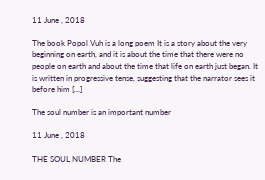11 June , 2018

The book Popol Vuh is a long poem It is a story about the very beginning on earth, and it is about the time that there were no people on earth and about the time that life on earth just began. It is written in progressive tense, suggesting that the narrator sees it before him […]

The soul number is an important number

11 June , 2018

THE SOUL NUMBER The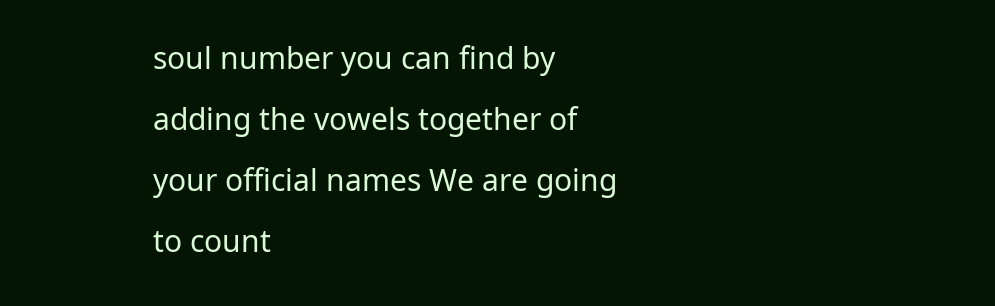soul number you can find by adding the vowels together of your official names We are going to count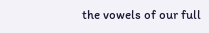the vowels of our full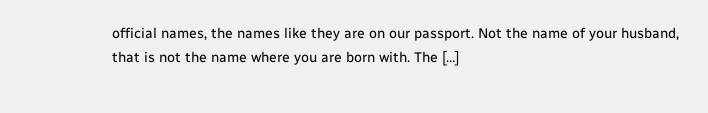official names, the names like they are on our passport. Not the name of your husband, that is not the name where you are born with. The […]